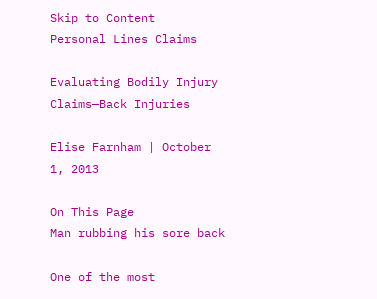Skip to Content
Personal Lines Claims

Evaluating Bodily Injury Claims—Back Injuries

Elise Farnham | October 1, 2013

On This Page
Man rubbing his sore back

One of the most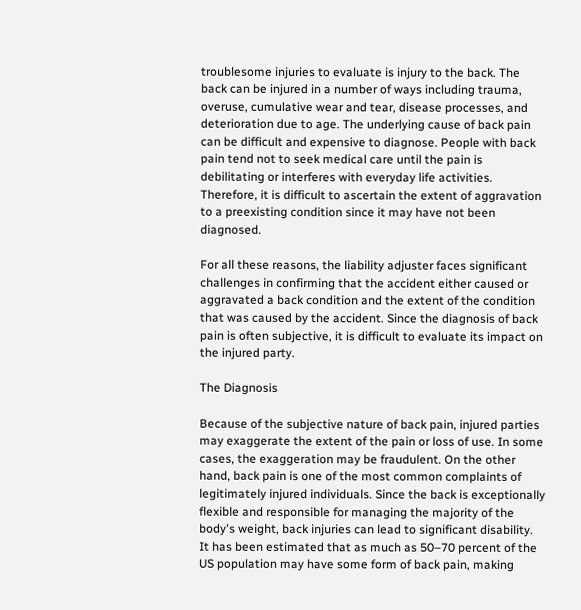troublesome injuries to evaluate is injury to the back. The back can be injured in a number of ways including trauma, overuse, cumulative wear and tear, disease processes, and deterioration due to age. The underlying cause of back pain can be difficult and expensive to diagnose. People with back pain tend not to seek medical care until the pain is debilitating or interferes with everyday life activities. Therefore, it is difficult to ascertain the extent of aggravation to a preexisting condition since it may have not been diagnosed.

For all these reasons, the liability adjuster faces significant challenges in confirming that the accident either caused or aggravated a back condition and the extent of the condition that was caused by the accident. Since the diagnosis of back pain is often subjective, it is difficult to evaluate its impact on the injured party.

The Diagnosis

Because of the subjective nature of back pain, injured parties may exaggerate the extent of the pain or loss of use. In some cases, the exaggeration may be fraudulent. On the other hand, back pain is one of the most common complaints of legitimately injured individuals. Since the back is exceptionally flexible and responsible for managing the majority of the body's weight, back injuries can lead to significant disability. It has been estimated that as much as 50–70 percent of the US population may have some form of back pain, making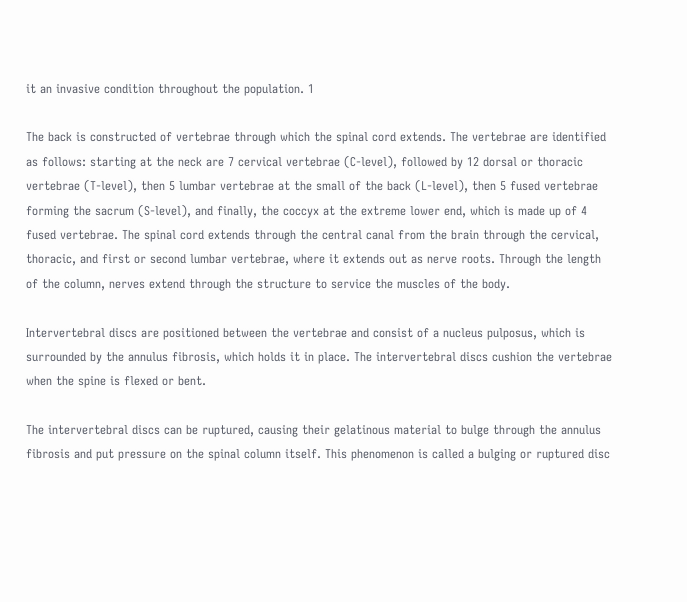it an invasive condition throughout the population. 1

The back is constructed of vertebrae through which the spinal cord extends. The vertebrae are identified as follows: starting at the neck are 7 cervical vertebrae (C-level), followed by 12 dorsal or thoracic vertebrae (T-level), then 5 lumbar vertebrae at the small of the back (L-level), then 5 fused vertebrae forming the sacrum (S-level), and finally, the coccyx at the extreme lower end, which is made up of 4 fused vertebrae. The spinal cord extends through the central canal from the brain through the cervical, thoracic, and first or second lumbar vertebrae, where it extends out as nerve roots. Through the length of the column, nerves extend through the structure to service the muscles of the body.

Intervertebral discs are positioned between the vertebrae and consist of a nucleus pulposus, which is surrounded by the annulus fibrosis, which holds it in place. The intervertebral discs cushion the vertebrae when the spine is flexed or bent.

The intervertebral discs can be ruptured, causing their gelatinous material to bulge through the annulus fibrosis and put pressure on the spinal column itself. This phenomenon is called a bulging or ruptured disc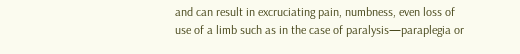and can result in excruciating pain, numbness, even loss of use of a limb such as in the case of paralysis—paraplegia or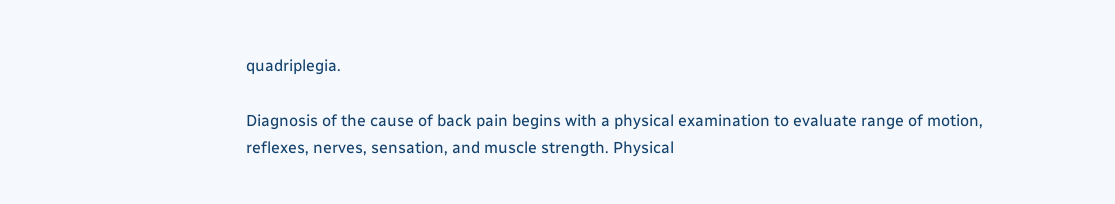quadriplegia.

Diagnosis of the cause of back pain begins with a physical examination to evaluate range of motion, reflexes, nerves, sensation, and muscle strength. Physical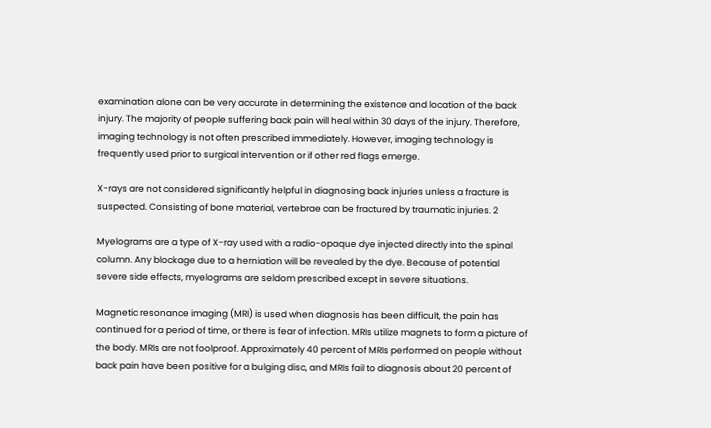examination alone can be very accurate in determining the existence and location of the back injury. The majority of people suffering back pain will heal within 30 days of the injury. Therefore, imaging technology is not often prescribed immediately. However, imaging technology is frequently used prior to surgical intervention or if other red flags emerge.

X-rays are not considered significantly helpful in diagnosing back injuries unless a fracture is suspected. Consisting of bone material, vertebrae can be fractured by traumatic injuries. 2

Myelograms are a type of X-ray used with a radio-opaque dye injected directly into the spinal column. Any blockage due to a herniation will be revealed by the dye. Because of potential severe side effects, myelograms are seldom prescribed except in severe situations.

Magnetic resonance imaging (MRI) is used when diagnosis has been difficult, the pain has continued for a period of time, or there is fear of infection. MRIs utilize magnets to form a picture of the body. MRIs are not foolproof. Approximately 40 percent of MRIs performed on people without back pain have been positive for a bulging disc, and MRIs fail to diagnosis about 20 percent of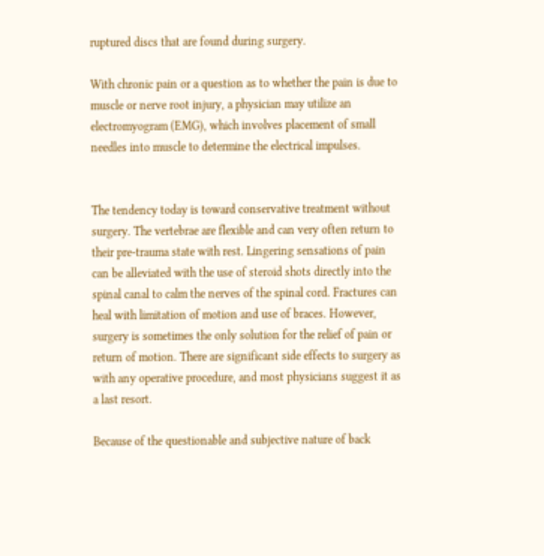ruptured discs that are found during surgery.

With chronic pain or a question as to whether the pain is due to muscle or nerve root injury, a physician may utilize an electromyogram (EMG), which involves placement of small needles into muscle to determine the electrical impulses.


The tendency today is toward conservative treatment without surgery. The vertebrae are flexible and can very often return to their pre-trauma state with rest. Lingering sensations of pain can be alleviated with the use of steroid shots directly into the spinal canal to calm the nerves of the spinal cord. Fractures can heal with limitation of motion and use of braces. However, surgery is sometimes the only solution for the relief of pain or return of motion. There are significant side effects to surgery as with any operative procedure, and most physicians suggest it as a last resort.

Because of the questionable and subjective nature of back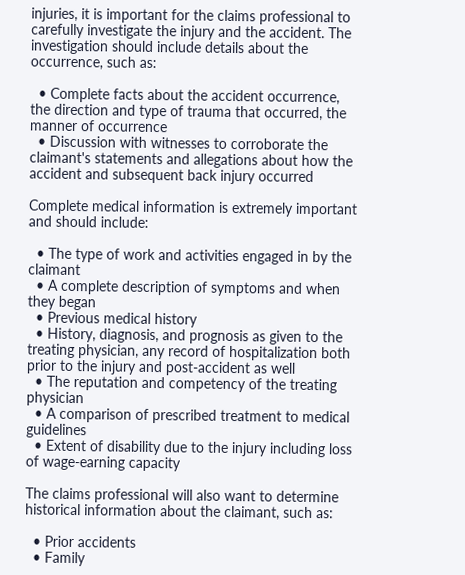injuries, it is important for the claims professional to carefully investigate the injury and the accident. The investigation should include details about the occurrence, such as:

  • Complete facts about the accident occurrence, the direction and type of trauma that occurred, the manner of occurrence
  • Discussion with witnesses to corroborate the claimant's statements and allegations about how the accident and subsequent back injury occurred

Complete medical information is extremely important and should include:

  • The type of work and activities engaged in by the claimant
  • A complete description of symptoms and when they began
  • Previous medical history
  • History, diagnosis, and prognosis as given to the treating physician, any record of hospitalization both prior to the injury and post-accident as well
  • The reputation and competency of the treating physician
  • A comparison of prescribed treatment to medical guidelines
  • Extent of disability due to the injury including loss of wage-earning capacity

The claims professional will also want to determine historical information about the claimant, such as:

  • Prior accidents
  • Family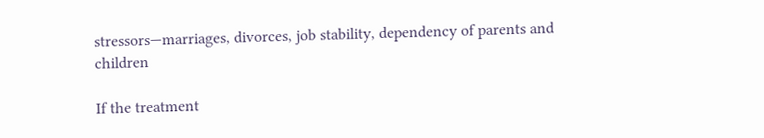stressors—marriages, divorces, job stability, dependency of parents and children

If the treatment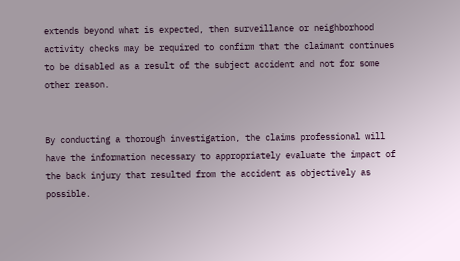extends beyond what is expected, then surveillance or neighborhood activity checks may be required to confirm that the claimant continues to be disabled as a result of the subject accident and not for some other reason.


By conducting a thorough investigation, the claims professional will have the information necessary to appropriately evaluate the impact of the back injury that resulted from the accident as objectively as possible.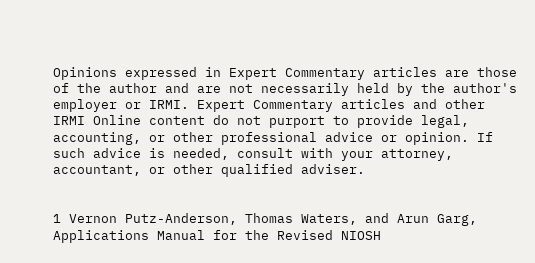Opinions expressed in Expert Commentary articles are those of the author and are not necessarily held by the author's employer or IRMI. Expert Commentary articles and other IRMI Online content do not purport to provide legal, accounting, or other professional advice or opinion. If such advice is needed, consult with your attorney, accountant, or other qualified adviser.


1 Vernon Putz-Anderson, Thomas Waters, and Arun Garg, Applications Manual for the Revised NIOSH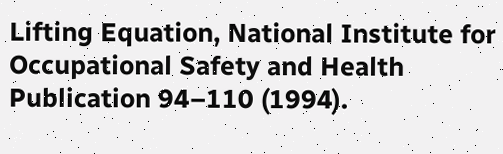Lifting Equation, National Institute for Occupational Safety and Health Publication 94–110 (1994).